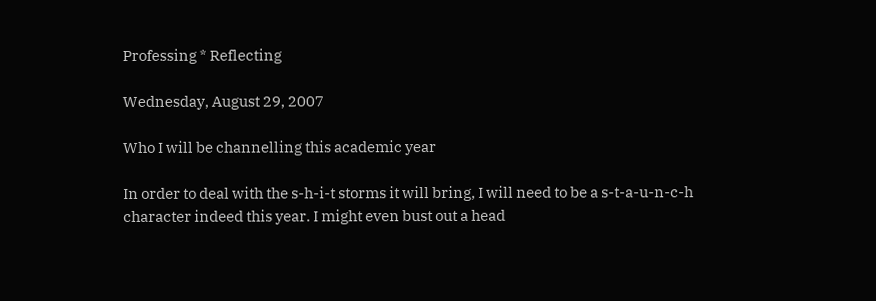Professing * Reflecting

Wednesday, August 29, 2007

Who I will be channelling this academic year

In order to deal with the s-h-i-t storms it will bring, I will need to be a s-t-a-u-n-c-h character indeed this year. I might even bust out a head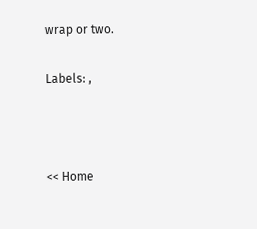wrap or two.

Labels: ,



<< Home